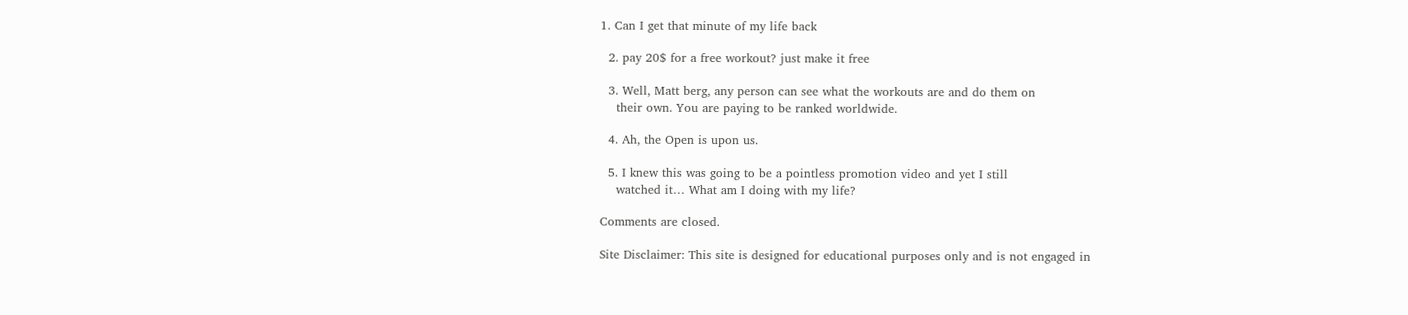1. Can I get that minute of my life back

  2. pay 20$ for a free workout? just make it free

  3. Well, Matt berg, any person can see what the workouts are and do them on
    their own. You are paying to be ranked worldwide.

  4. Ah, the Open is upon us.

  5. I knew this was going to be a pointless promotion video and yet I still
    watched it… What am I doing with my life?

Comments are closed.

Site Disclaimer: This site is designed for educational purposes only and is not engaged in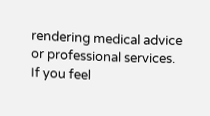rendering medical advice or professional services.
If you feel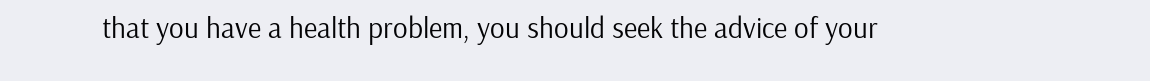that you have a health problem, you should seek the advice of your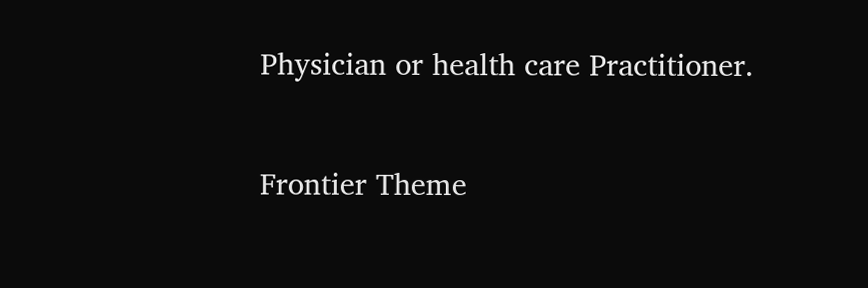Physician or health care Practitioner.

Frontier Theme